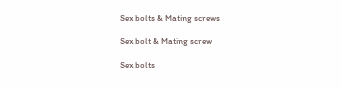Sex bolts & Mating screws

Sex bolt & Mating screw

Sex bolts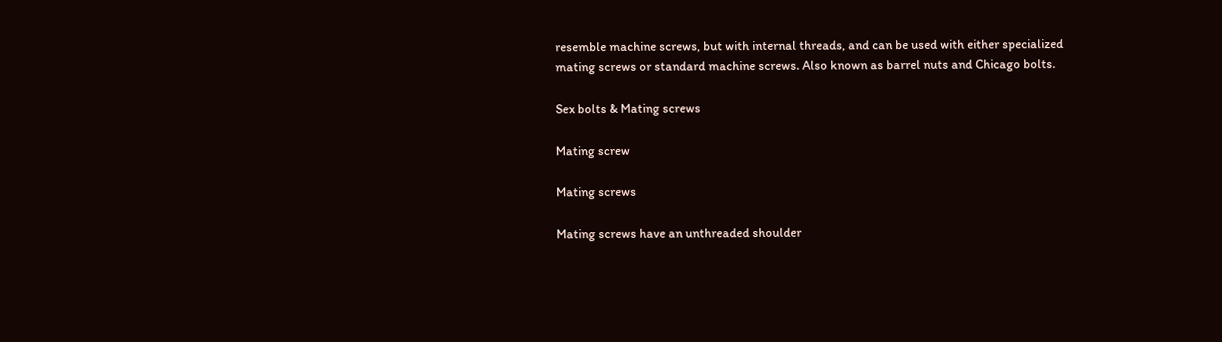resemble machine screws, but with internal threads, and can be used with either specialized mating screws or standard machine screws. Also known as barrel nuts and Chicago bolts.

Sex bolts & Mating screws

Mating screw

Mating screws

Mating screws have an unthreaded shoulder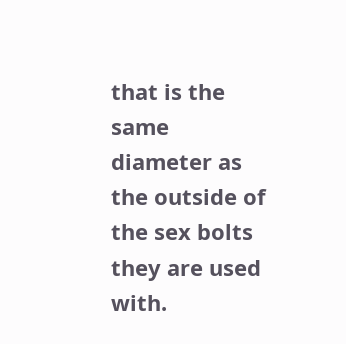that is the same diameter as the outside of the sex bolts they are used with.